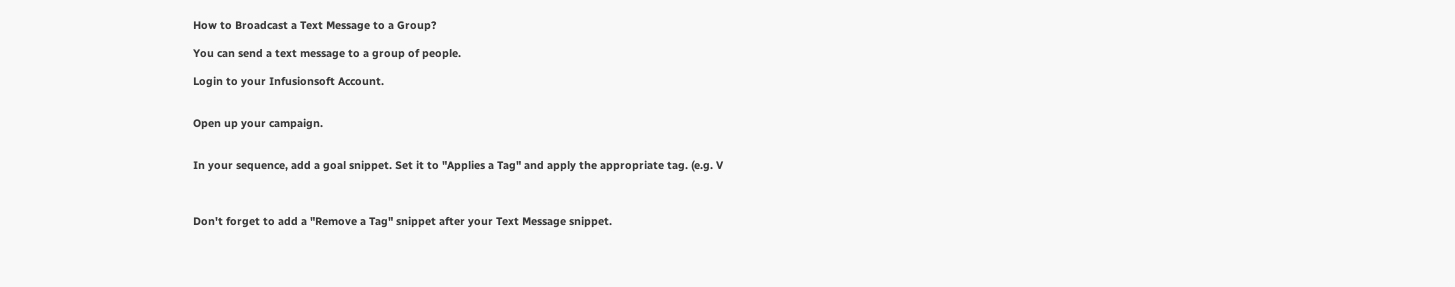How to Broadcast a Text Message to a Group?

You can send a text message to a group of people.

Login to your Infusionsoft Account.


Open up your campaign.


In your sequence, add a goal snippet. Set it to "Applies a Tag" and apply the appropriate tag. (e.g. V



Don't forget to add a "Remove a Tag" snippet after your Text Message snippet.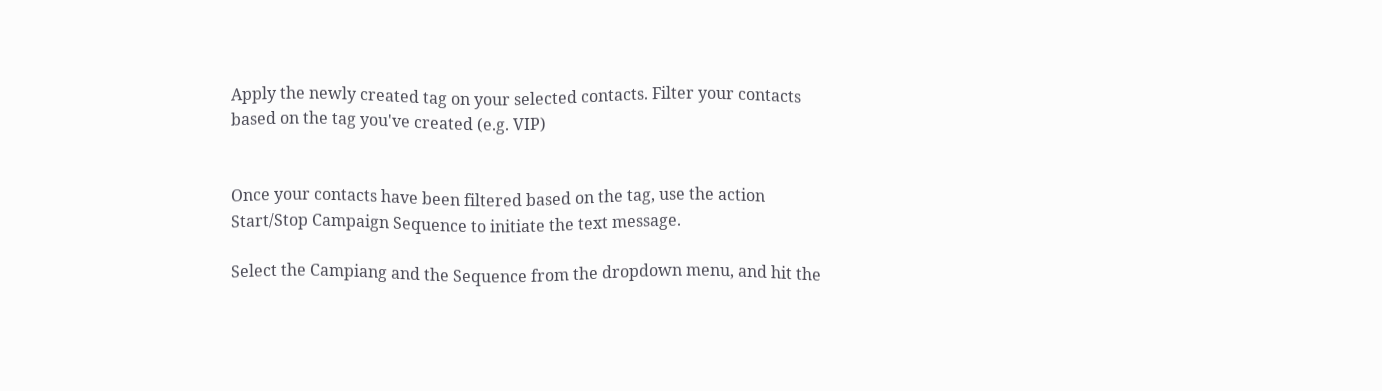Apply the newly created tag on your selected contacts. Filter your contacts based on the tag you've created (e.g. VIP)


Once your contacts have been filtered based on the tag, use the action Start/Stop Campaign Sequence to initiate the text message.

Select the Campiang and the Sequence from the dropdown menu, and hit the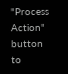"Process Action" button to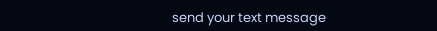send your text message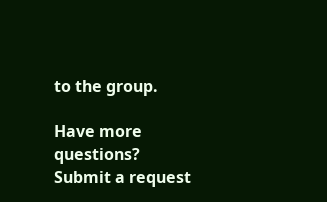to the group.

Have more questions? Submit a request